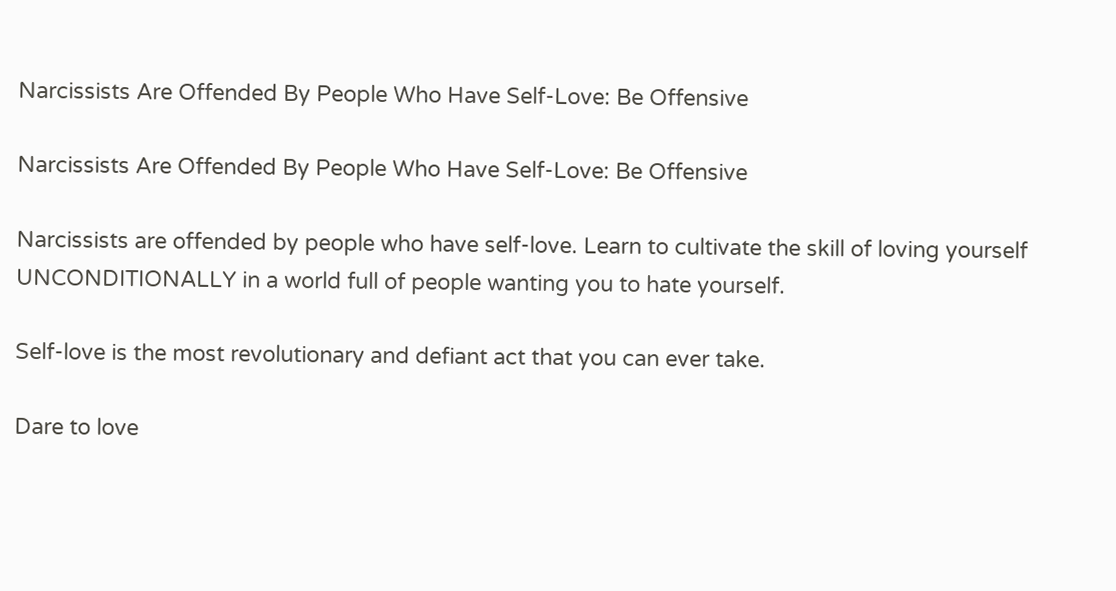Narcissists Are Offended By People Who Have Self-Love: Be Offensive

Narcissists Are Offended By People Who Have Self-Love: Be Offensive

Narcissists are offended by people who have self-love. Learn to cultivate the skill of loving yourself UNCONDITIONALLY in a world full of people wanting you to hate yourself.

Self-love is the most revolutionary and defiant act that you can ever take.

Dare to love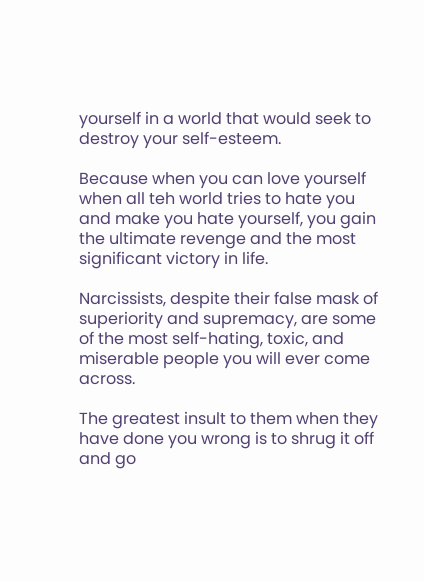yourself in a world that would seek to destroy your self-esteem.

Because when you can love yourself when all teh world tries to hate you and make you hate yourself, you gain the ultimate revenge and the most significant victory in life.

Narcissists, despite their false mask of superiority and supremacy, are some of the most self-hating, toxic, and miserable people you will ever come across.

The greatest insult to them when they have done you wrong is to shrug it off and go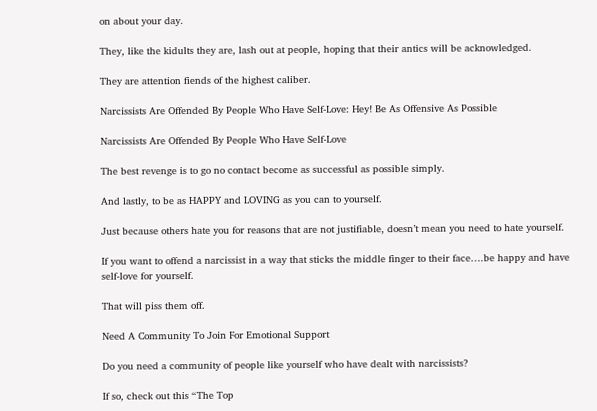on about your day.

They, like the kidults they are, lash out at people, hoping that their antics will be acknowledged.

They are attention fiends of the highest caliber.

Narcissists Are Offended By People Who Have Self-Love: Hey! Be As Offensive As Possible

Narcissists Are Offended By People Who Have Self-Love

The best revenge is to go no contact become as successful as possible simply.

And lastly, to be as HAPPY and LOVING as you can to yourself.

Just because others hate you for reasons that are not justifiable, doesn’t mean you need to hate yourself.

If you want to offend a narcissist in a way that sticks the middle finger to their face….be happy and have self-love for yourself.

That will piss them off.

Need A Community To Join For Emotional Support

Do you need a community of people like yourself who have dealt with narcissists?

If so, check out this “The Top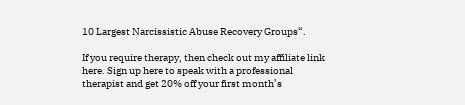10 Largest Narcissistic Abuse Recovery Groups“.

If you require therapy, then check out my affiliate link here. Sign up here to speak with a professional therapist and get 20% off your first month’s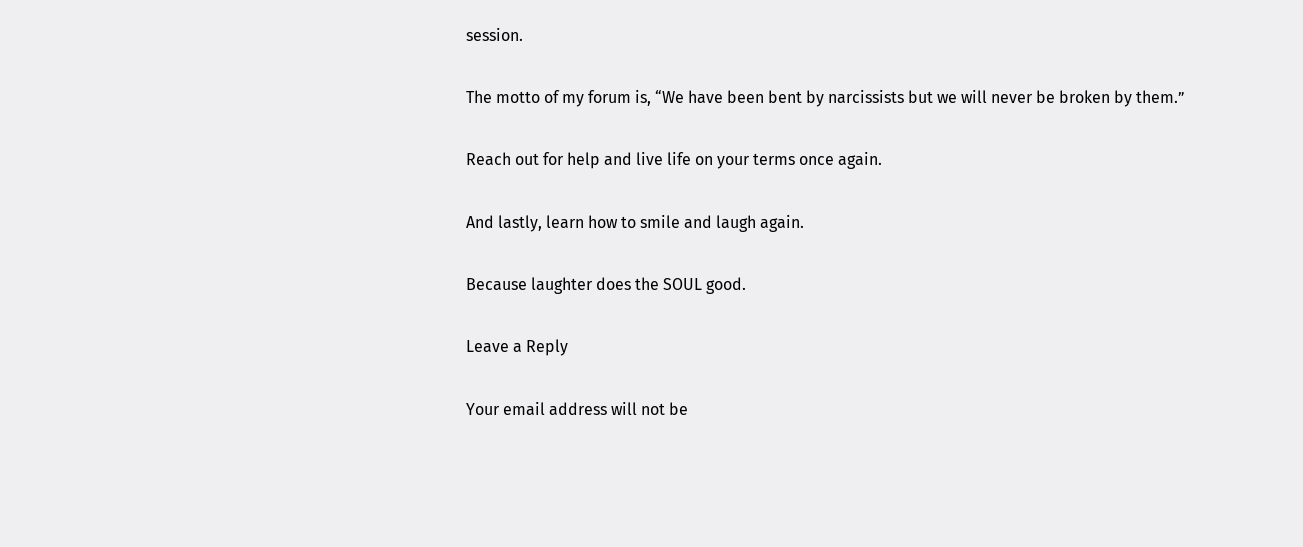session.

The motto of my forum is, “We have been bent by narcissists but we will never be broken by them.”

Reach out for help and live life on your terms once again.

And lastly, learn how to smile and laugh again.

Because laughter does the SOUL good.

Leave a Reply

Your email address will not be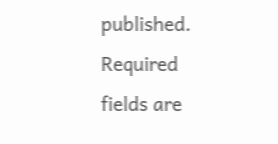published. Required fields are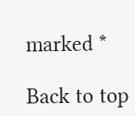marked *

Back to top